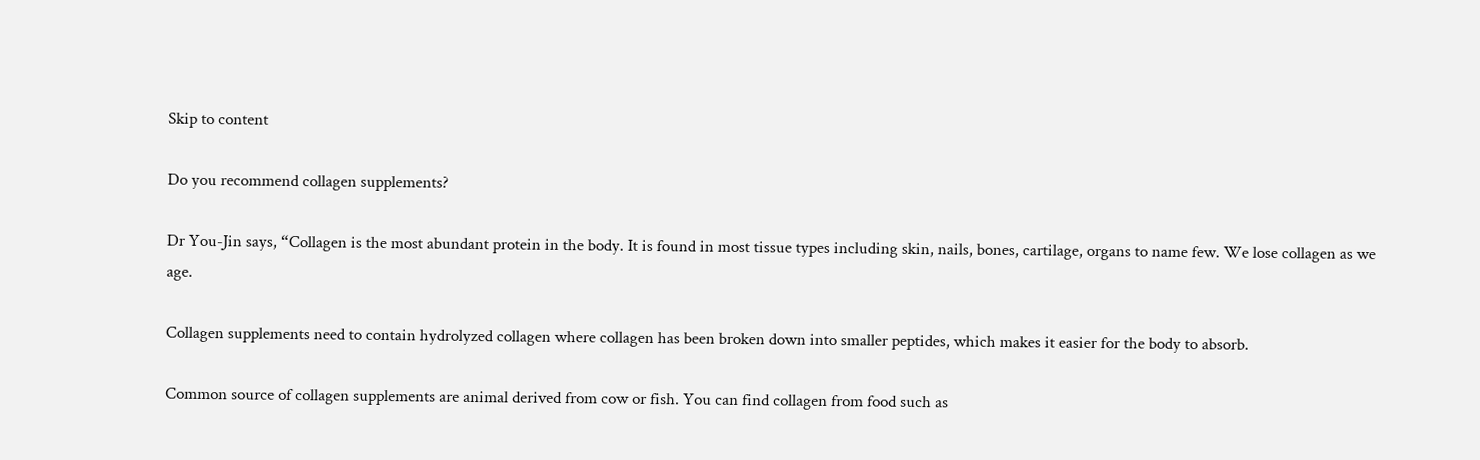Skip to content

Do you recommend collagen supplements?

Dr You-Jin says, “Collagen is the most abundant protein in the body. It is found in most tissue types including skin, nails, bones, cartilage, organs to name few. We lose collagen as we age.

Collagen supplements need to contain hydrolyzed collagen where collagen has been broken down into smaller peptides, which makes it easier for the body to absorb.

Common source of collagen supplements are animal derived from cow or fish. You can find collagen from food such as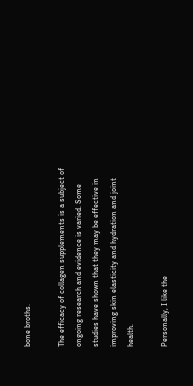bone broths.

The efficacy of collagen supplements is a subject of ongoing research and evidence is varied. Some studies have shown that they may be effective in improving skin elasticity and hydration and joint health.

Personally, I like the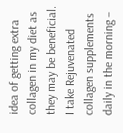idea of getting extra collagen in my diet as they may be beneficial. I take Rejuvenated collagen supplements daily in the morning –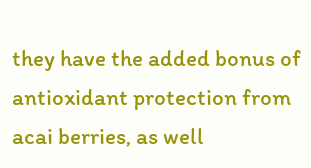they have the added bonus of antioxidant protection from acai berries, as well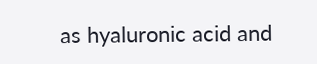as hyaluronic acid and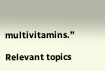multivitamins.”

Relevant topics